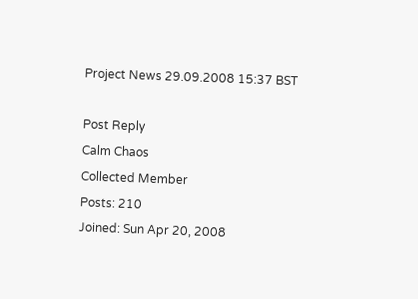Project News 29.09.2008 15:37 BST

Post Reply
Calm Chaos
Collected Member
Posts: 210
Joined: Sun Apr 20, 2008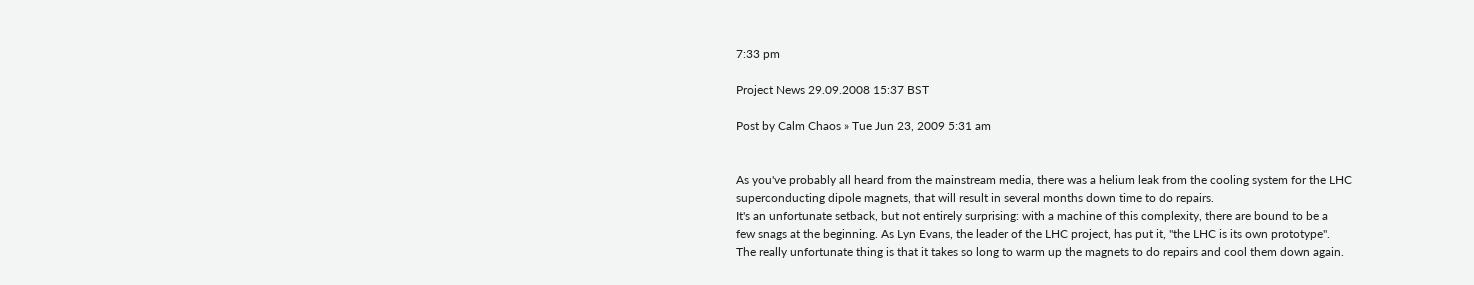7:33 pm

Project News 29.09.2008 15:37 BST

Post by Calm Chaos » Tue Jun 23, 2009 5:31 am


As you've probably all heard from the mainstream media, there was a helium leak from the cooling system for the LHC
superconducting dipole magnets, that will result in several months down time to do repairs.
It's an unfortunate setback, but not entirely surprising: with a machine of this complexity, there are bound to be a
few snags at the beginning. As Lyn Evans, the leader of the LHC project, has put it, "the LHC is its own prototype".
The really unfortunate thing is that it takes so long to warm up the magnets to do repairs and cool them down again.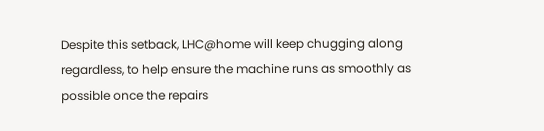Despite this setback, LHC@home will keep chugging along regardless, to help ensure the machine runs as smoothly as
possible once the repairs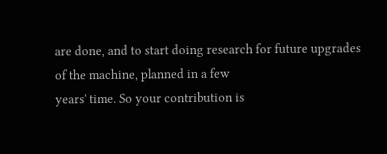are done, and to start doing research for future upgrades of the machine, planned in a few
years' time. So your contribution is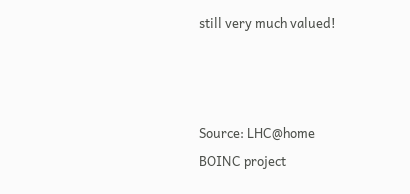still very much valued!



Source: LHC@home
BOINC project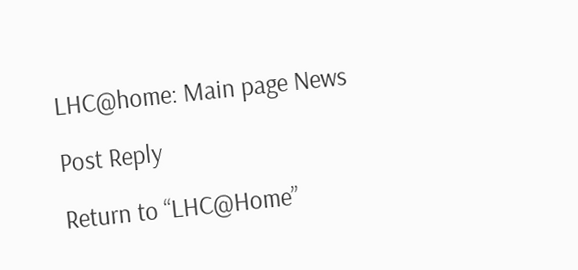LHC@home: Main page News

Post Reply

Return to “LHC@Home”